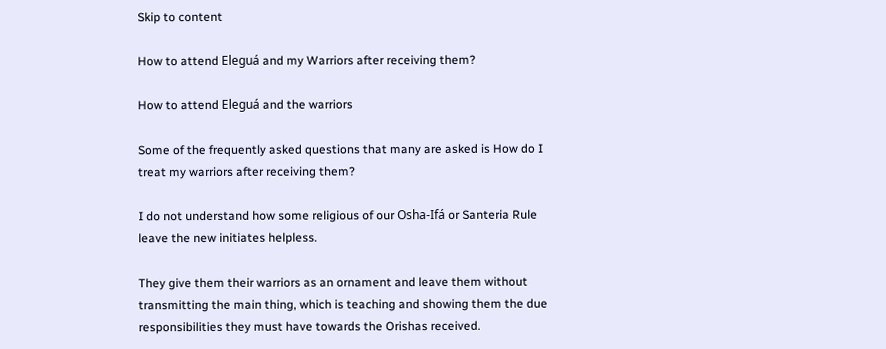Skip to content

How to attend Eleguá and my Warriors after receiving them?

How to attend Eleguá and the warriors

Some of the frequently asked questions that many are asked is How do I treat my warriors after receiving them?

I do not understand how some religious of our Osha-Ifá or Santeria Rule leave the new initiates helpless.

They give them their warriors as an ornament and leave them without transmitting the main thing, which is teaching and showing them the due responsibilities they must have towards the Orishas received.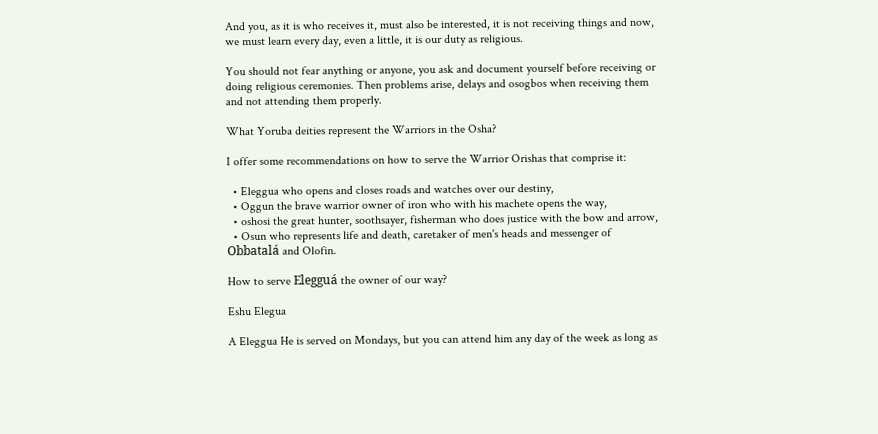And you, as it is who receives it, must also be interested, it is not receiving things and now, we must learn every day, even a little, it is our duty as religious.

You should not fear anything or anyone, you ask and document yourself before receiving or doing religious ceremonies. Then problems arise, delays and osogbos when receiving them and not attending them properly.

What Yoruba deities represent the Warriors in the Osha?

I offer some recommendations on how to serve the Warrior Orishas that comprise it:

  • Eleggua who opens and closes roads and watches over our destiny,
  • Oggun the brave warrior owner of iron who with his machete opens the way,
  • oshosi the great hunter, soothsayer, fisherman who does justice with the bow and arrow,
  • Osun who represents life and death, caretaker of men's heads and messenger of Obbatalá and Olofin.

How to serve Elegguá the owner of our way?

Eshu Elegua

A Eleggua He is served on Mondays, but you can attend him any day of the week as long as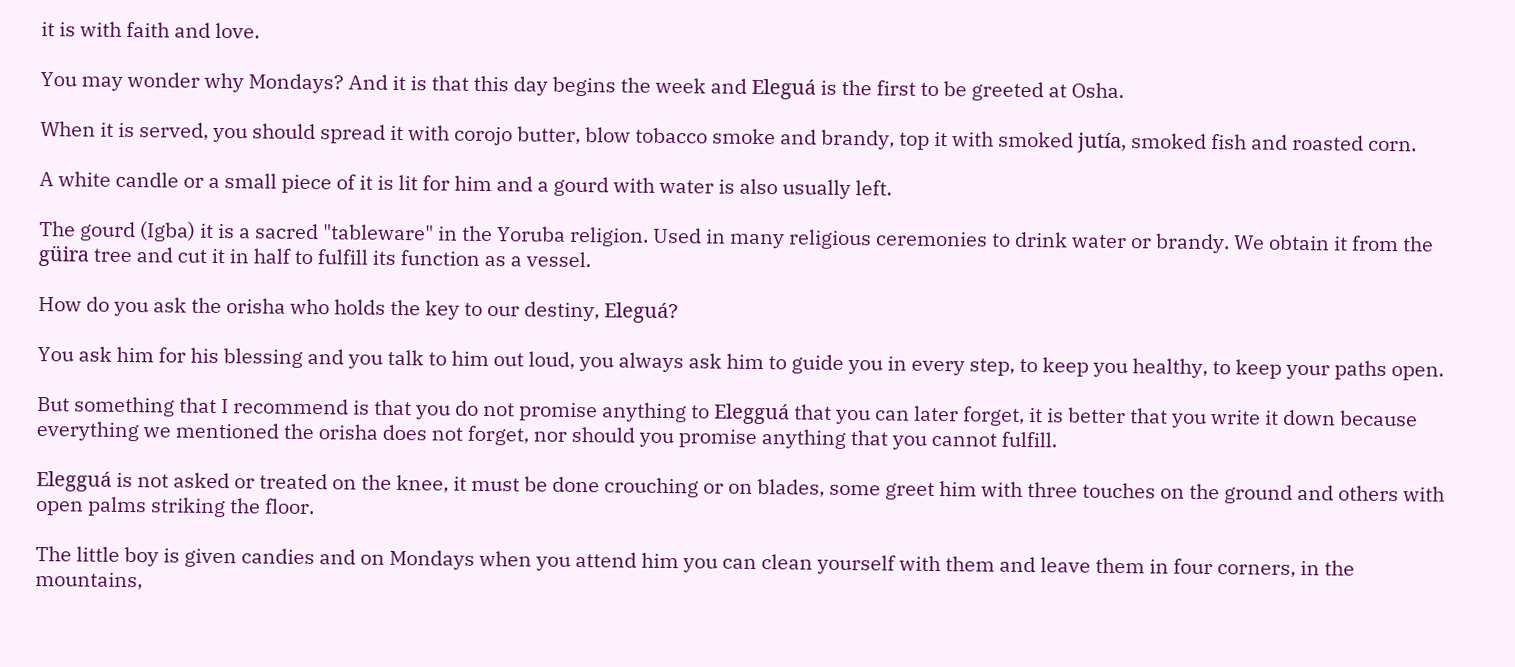it is with faith and love.

You may wonder why Mondays? And it is that this day begins the week and Eleguá is the first to be greeted at Osha.

When it is served, you should spread it with corojo butter, blow tobacco smoke and brandy, top it with smoked jutía, smoked fish and roasted corn.

A white candle or a small piece of it is lit for him and a gourd with water is also usually left.

The gourd (Igba) it is a sacred "tableware" in the Yoruba religion. Used in many religious ceremonies to drink water or brandy. We obtain it from the güira tree and cut it in half to fulfill its function as a vessel.

How do you ask the orisha who holds the key to our destiny, Eleguá?

You ask him for his blessing and you talk to him out loud, you always ask him to guide you in every step, to keep you healthy, to keep your paths open.

But something that I recommend is that you do not promise anything to Elegguá that you can later forget, it is better that you write it down because everything we mentioned the orisha does not forget, nor should you promise anything that you cannot fulfill.

Elegguá is not asked or treated on the knee, it must be done crouching or on blades, some greet him with three touches on the ground and others with open palms striking the floor.

The little boy is given candies and on Mondays when you attend him you can clean yourself with them and leave them in four corners, in the mountains,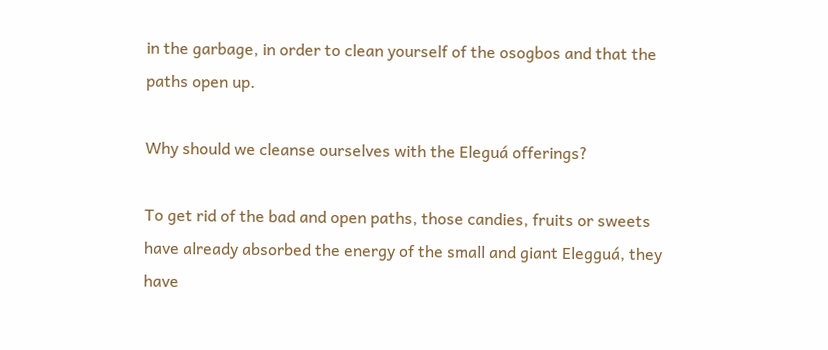in the garbage, in order to clean yourself of the osogbos and that the paths open up.

Why should we cleanse ourselves with the Eleguá offerings?

To get rid of the bad and open paths, those candies, fruits or sweets have already absorbed the energy of the small and giant Elegguá, they have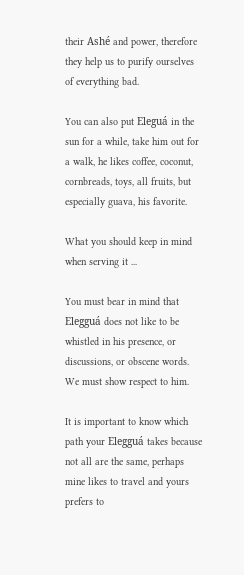their Ashé and power, therefore they help us to purify ourselves of everything bad.

You can also put Eleguá in the sun for a while, take him out for a walk, he likes coffee, coconut, cornbreads, toys, all fruits, but especially guava, his favorite.

What you should keep in mind when serving it ...

You must bear in mind that Elegguá does not like to be whistled in his presence, or discussions, or obscene words. We must show respect to him.

It is important to know which path your Elegguá takes because not all are the same, perhaps mine likes to travel and yours prefers to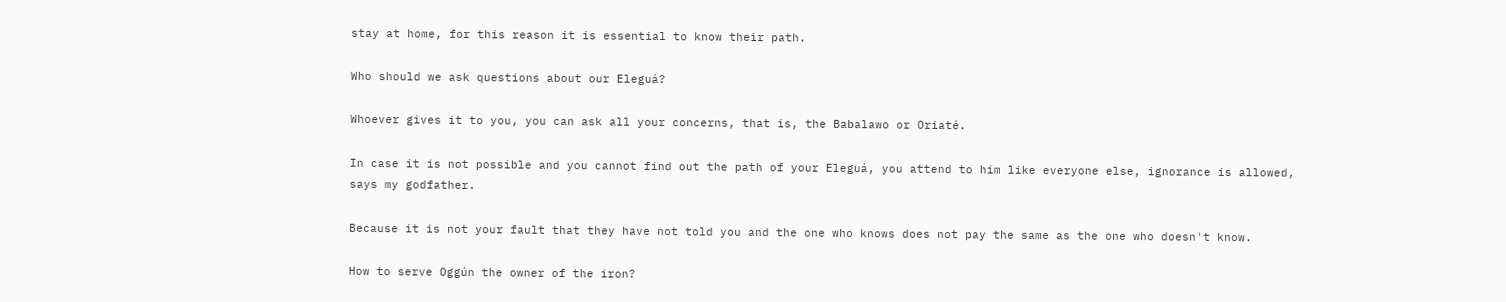stay at home, for this reason it is essential to know their path.

Who should we ask questions about our Eleguá?

Whoever gives it to you, you can ask all your concerns, that is, the Babalawo or Oriaté.

In case it is not possible and you cannot find out the path of your Eleguá, you attend to him like everyone else, ignorance is allowed, says my godfather.

Because it is not your fault that they have not told you and the one who knows does not pay the same as the one who doesn't know.

How to serve Oggún the owner of the iron?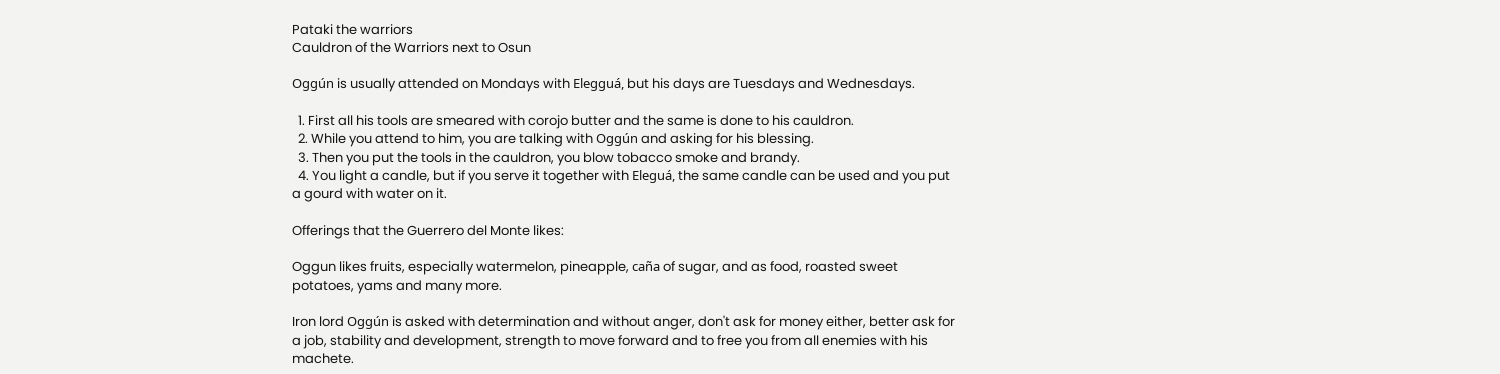Pataki the warriors
Cauldron of the Warriors next to Osun

Oggún is usually attended on Mondays with Elegguá, but his days are Tuesdays and Wednesdays.

  1. First all his tools are smeared with corojo butter and the same is done to his cauldron.
  2. While you attend to him, you are talking with Oggún and asking for his blessing.
  3. Then you put the tools in the cauldron, you blow tobacco smoke and brandy.
  4. You light a candle, but if you serve it together with Eleguá, the same candle can be used and you put a gourd with water on it.

Offerings that the Guerrero del Monte likes:

Oggun likes fruits, especially watermelon, pineapple, caña of sugar, and as food, roasted sweet potatoes, yams and many more.

Iron lord Oggún is asked with determination and without anger, don't ask for money either, better ask for a job, stability and development, strength to move forward and to free you from all enemies with his machete.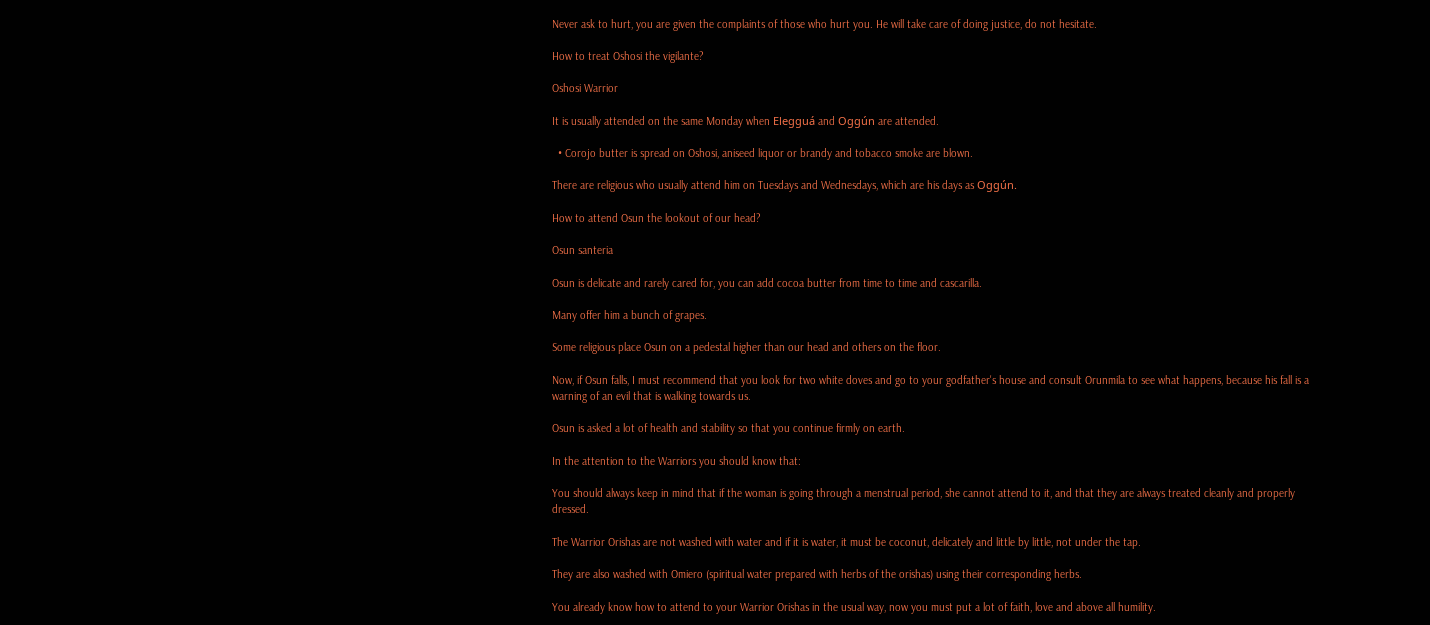Never ask to hurt, you are given the complaints of those who hurt you. He will take care of doing justice, do not hesitate.

How to treat Oshosi the vigilante?

Oshosi Warrior

It is usually attended on the same Monday when Elegguá and Oggún are attended.

  • Corojo butter is spread on Oshosi, aniseed liquor or brandy and tobacco smoke are blown.

There are religious who usually attend him on Tuesdays and Wednesdays, which are his days as Oggún.

How to attend Osun the lookout of our head?

Osun santeria

Osun is delicate and rarely cared for, you can add cocoa butter from time to time and cascarilla.

Many offer him a bunch of grapes.

Some religious place Osun on a pedestal higher than our head and others on the floor.

Now, if Osun falls, I must recommend that you look for two white doves and go to your godfather's house and consult Orunmila to see what happens, because his fall is a warning of an evil that is walking towards us.

Osun is asked a lot of health and stability so that you continue firmly on earth.

In the attention to the Warriors you should know that:

You should always keep in mind that if the woman is going through a menstrual period, she cannot attend to it, and that they are always treated cleanly and properly dressed.

The Warrior Orishas are not washed with water and if it is water, it must be coconut, delicately and little by little, not under the tap.

They are also washed with Omiero (spiritual water prepared with herbs of the orishas) using their corresponding herbs.

You already know how to attend to your Warrior Orishas in the usual way, now you must put a lot of faith, love and above all humility.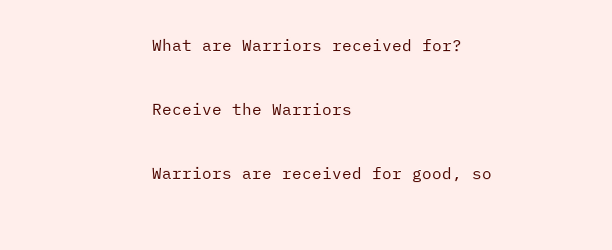What are Warriors received for?

Receive the Warriors

Warriors are received for good, so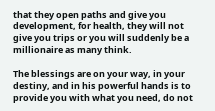that they open paths and give you development, for health, they will not give you trips or you will suddenly be a millionaire as many think.

The blessings are on your way, in your destiny, and in his powerful hands is to provide you with what you need, do not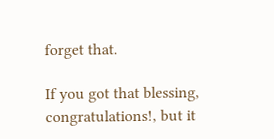forget that.

If you got that blessing, congratulations!, but it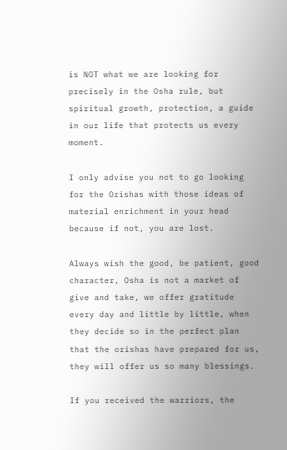is NOT what we are looking for precisely in the Osha rule, but spiritual growth, protection, a guide in our life that protects us every moment.

I only advise you not to go looking for the Orishas with those ideas of material enrichment in your head because if not, you are lost.

Always wish the good, be patient, good character, Osha is not a market of give and take, we offer gratitude every day and little by little, when they decide so in the perfect plan that the orishas have prepared for us, they will offer us so many blessings.

If you received the warriors, the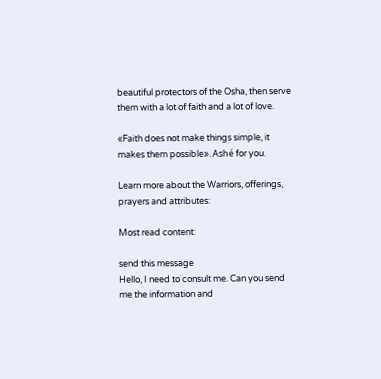beautiful protectors of the Osha, then serve them with a lot of faith and a lot of love.

«Faith does not make things simple, it makes them possible». Ashé for you.

Learn more about the Warriors, offerings, prayers and attributes:

Most read content:

send this message
Hello, I need to consult me. Can you send me the information and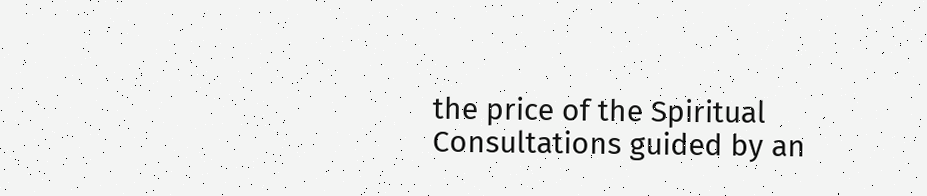the price of the Spiritual Consultations guided by an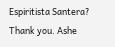Espiritista Santera? Thank you. Ashe